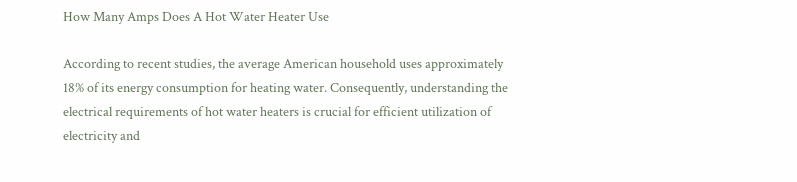How Many Amps Does A Hot Water Heater Use

According to recent studies, the average American household uses approximately 18% of its energy consumption for heating water. Consequently, understanding the electrical requirements of hot water heaters is crucial for efficient utilization of electricity and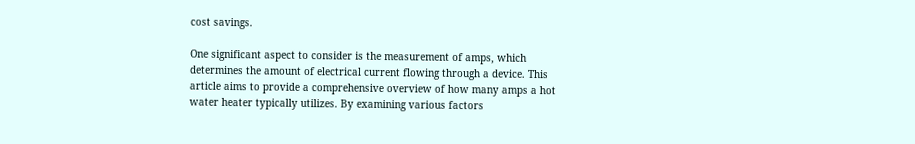cost savings.

One significant aspect to consider is the measurement of amps, which determines the amount of electrical current flowing through a device. This article aims to provide a comprehensive overview of how many amps a hot water heater typically utilizes. By examining various factors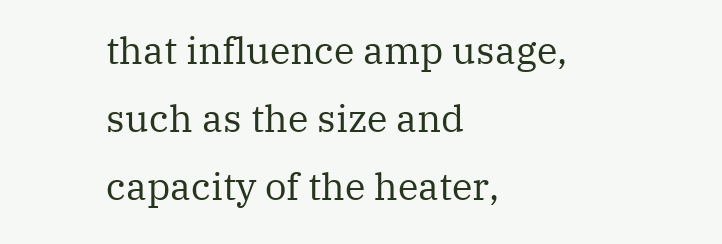that influence amp usage, such as the size and capacity of the heater,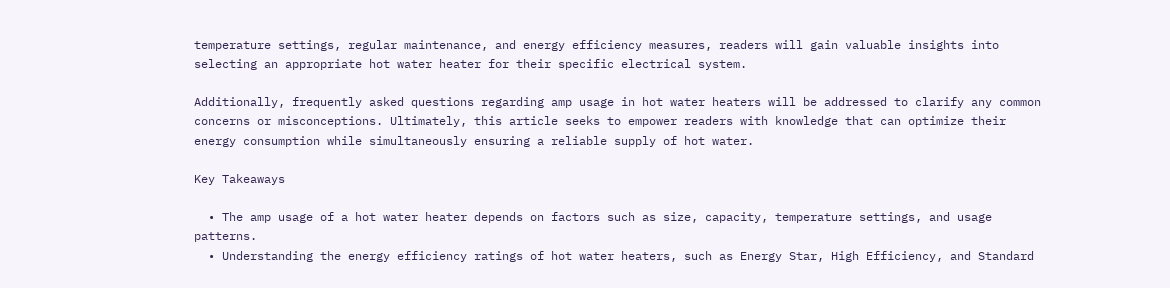temperature settings, regular maintenance, and energy efficiency measures, readers will gain valuable insights into selecting an appropriate hot water heater for their specific electrical system.

Additionally, frequently asked questions regarding amp usage in hot water heaters will be addressed to clarify any common concerns or misconceptions. Ultimately, this article seeks to empower readers with knowledge that can optimize their energy consumption while simultaneously ensuring a reliable supply of hot water.

Key Takeaways

  • The amp usage of a hot water heater depends on factors such as size, capacity, temperature settings, and usage patterns.
  • Understanding the energy efficiency ratings of hot water heaters, such as Energy Star, High Efficiency, and Standard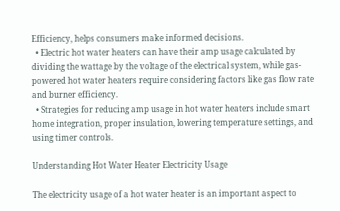Efficiency, helps consumers make informed decisions.
  • Electric hot water heaters can have their amp usage calculated by dividing the wattage by the voltage of the electrical system, while gas-powered hot water heaters require considering factors like gas flow rate and burner efficiency.
  • Strategies for reducing amp usage in hot water heaters include smart home integration, proper insulation, lowering temperature settings, and using timer controls.

Understanding Hot Water Heater Electricity Usage

The electricity usage of a hot water heater is an important aspect to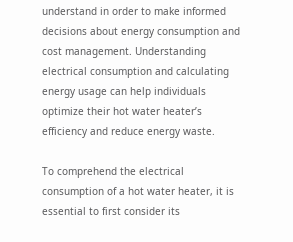understand in order to make informed decisions about energy consumption and cost management. Understanding electrical consumption and calculating energy usage can help individuals optimize their hot water heater’s efficiency and reduce energy waste.

To comprehend the electrical consumption of a hot water heater, it is essential to first consider its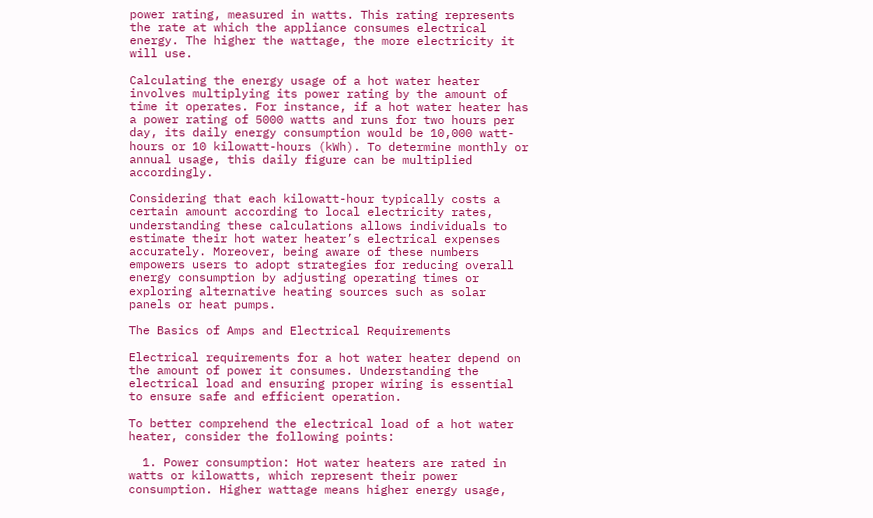power rating, measured in watts. This rating represents the rate at which the appliance consumes electrical energy. The higher the wattage, the more electricity it will use.

Calculating the energy usage of a hot water heater involves multiplying its power rating by the amount of time it operates. For instance, if a hot water heater has a power rating of 5000 watts and runs for two hours per day, its daily energy consumption would be 10,000 watt-hours or 10 kilowatt-hours (kWh). To determine monthly or annual usage, this daily figure can be multiplied accordingly.

Considering that each kilowatt-hour typically costs a certain amount according to local electricity rates, understanding these calculations allows individuals to estimate their hot water heater’s electrical expenses accurately. Moreover, being aware of these numbers empowers users to adopt strategies for reducing overall energy consumption by adjusting operating times or exploring alternative heating sources such as solar panels or heat pumps.

The Basics of Amps and Electrical Requirements

Electrical requirements for a hot water heater depend on the amount of power it consumes. Understanding the electrical load and ensuring proper wiring is essential to ensure safe and efficient operation.

To better comprehend the electrical load of a hot water heater, consider the following points:

  1. Power consumption: Hot water heaters are rated in watts or kilowatts, which represent their power consumption. Higher wattage means higher energy usage,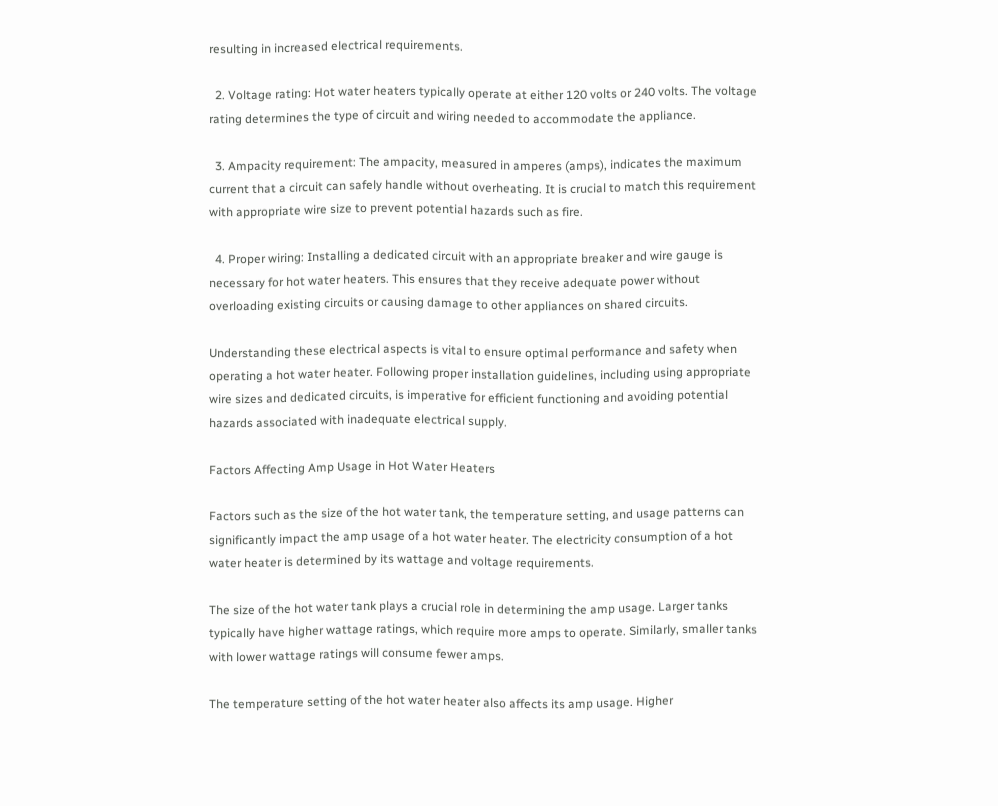resulting in increased electrical requirements.

  2. Voltage rating: Hot water heaters typically operate at either 120 volts or 240 volts. The voltage rating determines the type of circuit and wiring needed to accommodate the appliance.

  3. Ampacity requirement: The ampacity, measured in amperes (amps), indicates the maximum current that a circuit can safely handle without overheating. It is crucial to match this requirement with appropriate wire size to prevent potential hazards such as fire.

  4. Proper wiring: Installing a dedicated circuit with an appropriate breaker and wire gauge is necessary for hot water heaters. This ensures that they receive adequate power without overloading existing circuits or causing damage to other appliances on shared circuits.

Understanding these electrical aspects is vital to ensure optimal performance and safety when operating a hot water heater. Following proper installation guidelines, including using appropriate wire sizes and dedicated circuits, is imperative for efficient functioning and avoiding potential hazards associated with inadequate electrical supply.

Factors Affecting Amp Usage in Hot Water Heaters

Factors such as the size of the hot water tank, the temperature setting, and usage patterns can significantly impact the amp usage of a hot water heater. The electricity consumption of a hot water heater is determined by its wattage and voltage requirements.

The size of the hot water tank plays a crucial role in determining the amp usage. Larger tanks typically have higher wattage ratings, which require more amps to operate. Similarly, smaller tanks with lower wattage ratings will consume fewer amps.

The temperature setting of the hot water heater also affects its amp usage. Higher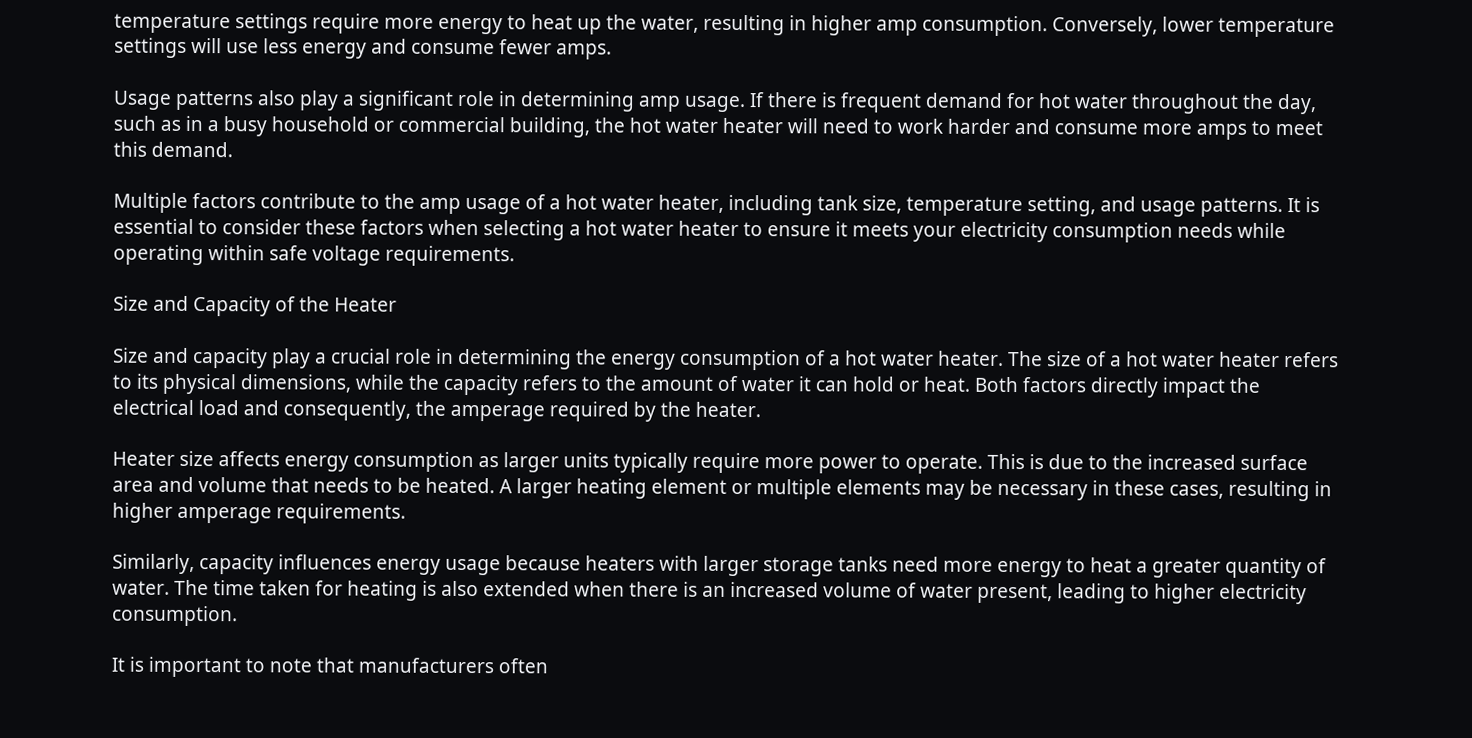temperature settings require more energy to heat up the water, resulting in higher amp consumption. Conversely, lower temperature settings will use less energy and consume fewer amps.

Usage patterns also play a significant role in determining amp usage. If there is frequent demand for hot water throughout the day, such as in a busy household or commercial building, the hot water heater will need to work harder and consume more amps to meet this demand.

Multiple factors contribute to the amp usage of a hot water heater, including tank size, temperature setting, and usage patterns. It is essential to consider these factors when selecting a hot water heater to ensure it meets your electricity consumption needs while operating within safe voltage requirements.

Size and Capacity of the Heater

Size and capacity play a crucial role in determining the energy consumption of a hot water heater. The size of a hot water heater refers to its physical dimensions, while the capacity refers to the amount of water it can hold or heat. Both factors directly impact the electrical load and consequently, the amperage required by the heater.

Heater size affects energy consumption as larger units typically require more power to operate. This is due to the increased surface area and volume that needs to be heated. A larger heating element or multiple elements may be necessary in these cases, resulting in higher amperage requirements.

Similarly, capacity influences energy usage because heaters with larger storage tanks need more energy to heat a greater quantity of water. The time taken for heating is also extended when there is an increased volume of water present, leading to higher electricity consumption.

It is important to note that manufacturers often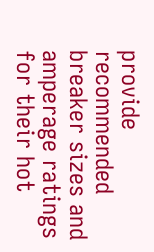provide recommended breaker sizes and amperage ratings for their hot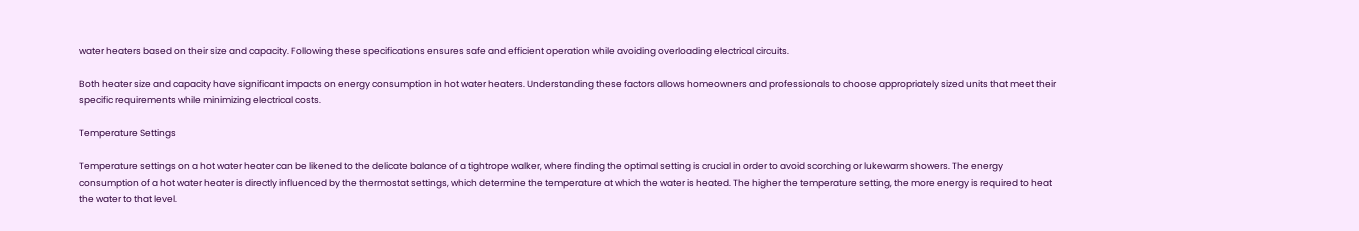water heaters based on their size and capacity. Following these specifications ensures safe and efficient operation while avoiding overloading electrical circuits.

Both heater size and capacity have significant impacts on energy consumption in hot water heaters. Understanding these factors allows homeowners and professionals to choose appropriately sized units that meet their specific requirements while minimizing electrical costs.

Temperature Settings

Temperature settings on a hot water heater can be likened to the delicate balance of a tightrope walker, where finding the optimal setting is crucial in order to avoid scorching or lukewarm showers. The energy consumption of a hot water heater is directly influenced by the thermostat settings, which determine the temperature at which the water is heated. The higher the temperature setting, the more energy is required to heat the water to that level.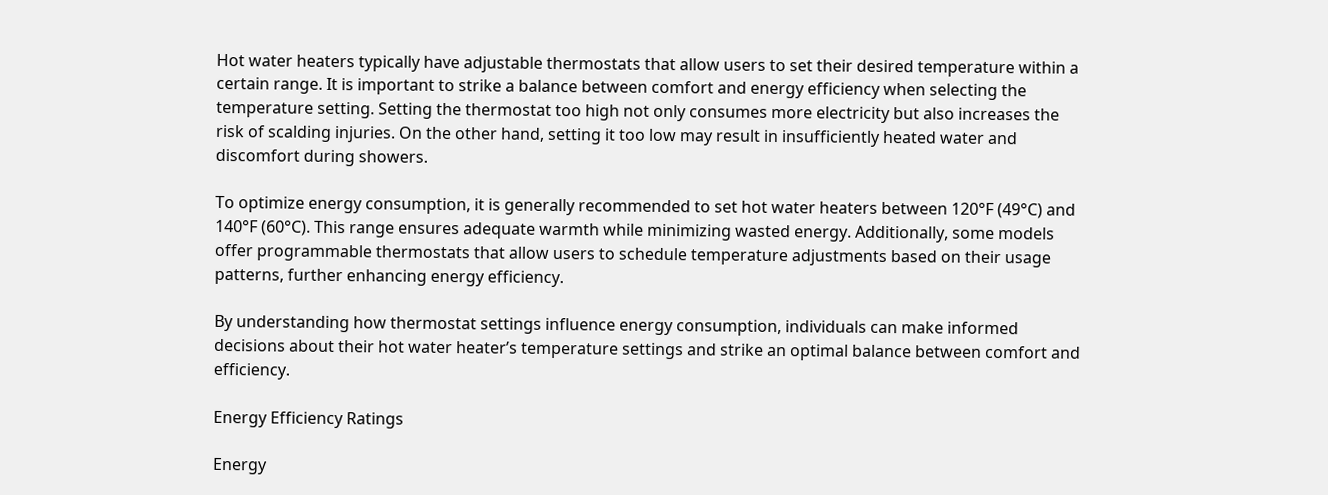Hot water heaters typically have adjustable thermostats that allow users to set their desired temperature within a certain range. It is important to strike a balance between comfort and energy efficiency when selecting the temperature setting. Setting the thermostat too high not only consumes more electricity but also increases the risk of scalding injuries. On the other hand, setting it too low may result in insufficiently heated water and discomfort during showers.

To optimize energy consumption, it is generally recommended to set hot water heaters between 120°F (49°C) and 140°F (60°C). This range ensures adequate warmth while minimizing wasted energy. Additionally, some models offer programmable thermostats that allow users to schedule temperature adjustments based on their usage patterns, further enhancing energy efficiency.

By understanding how thermostat settings influence energy consumption, individuals can make informed decisions about their hot water heater’s temperature settings and strike an optimal balance between comfort and efficiency.

Energy Efficiency Ratings

Energy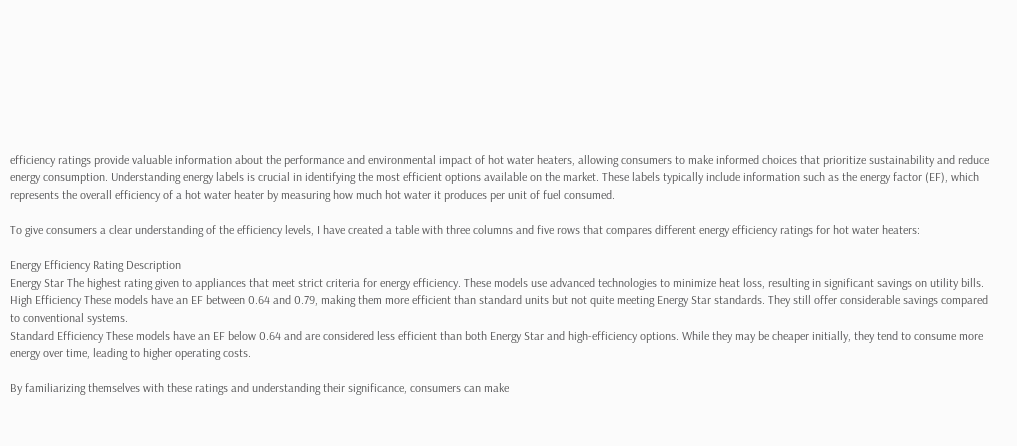efficiency ratings provide valuable information about the performance and environmental impact of hot water heaters, allowing consumers to make informed choices that prioritize sustainability and reduce energy consumption. Understanding energy labels is crucial in identifying the most efficient options available on the market. These labels typically include information such as the energy factor (EF), which represents the overall efficiency of a hot water heater by measuring how much hot water it produces per unit of fuel consumed.

To give consumers a clear understanding of the efficiency levels, I have created a table with three columns and five rows that compares different energy efficiency ratings for hot water heaters:

Energy Efficiency Rating Description
Energy Star The highest rating given to appliances that meet strict criteria for energy efficiency. These models use advanced technologies to minimize heat loss, resulting in significant savings on utility bills.
High Efficiency These models have an EF between 0.64 and 0.79, making them more efficient than standard units but not quite meeting Energy Star standards. They still offer considerable savings compared to conventional systems.
Standard Efficiency These models have an EF below 0.64 and are considered less efficient than both Energy Star and high-efficiency options. While they may be cheaper initially, they tend to consume more energy over time, leading to higher operating costs.

By familiarizing themselves with these ratings and understanding their significance, consumers can make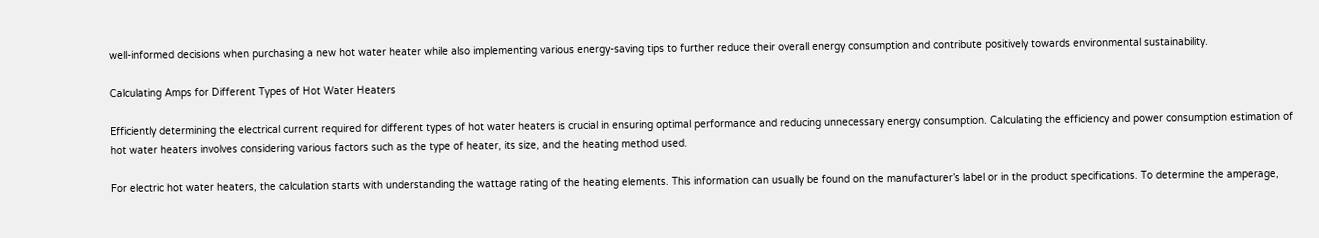well-informed decisions when purchasing a new hot water heater while also implementing various energy-saving tips to further reduce their overall energy consumption and contribute positively towards environmental sustainability.

Calculating Amps for Different Types of Hot Water Heaters

Efficiently determining the electrical current required for different types of hot water heaters is crucial in ensuring optimal performance and reducing unnecessary energy consumption. Calculating the efficiency and power consumption estimation of hot water heaters involves considering various factors such as the type of heater, its size, and the heating method used.

For electric hot water heaters, the calculation starts with understanding the wattage rating of the heating elements. This information can usually be found on the manufacturer’s label or in the product specifications. To determine the amperage,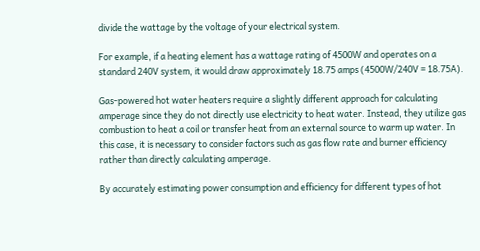divide the wattage by the voltage of your electrical system.

For example, if a heating element has a wattage rating of 4500W and operates on a standard 240V system, it would draw approximately 18.75 amps (4500W/240V = 18.75A).

Gas-powered hot water heaters require a slightly different approach for calculating amperage since they do not directly use electricity to heat water. Instead, they utilize gas combustion to heat a coil or transfer heat from an external source to warm up water. In this case, it is necessary to consider factors such as gas flow rate and burner efficiency rather than directly calculating amperage.

By accurately estimating power consumption and efficiency for different types of hot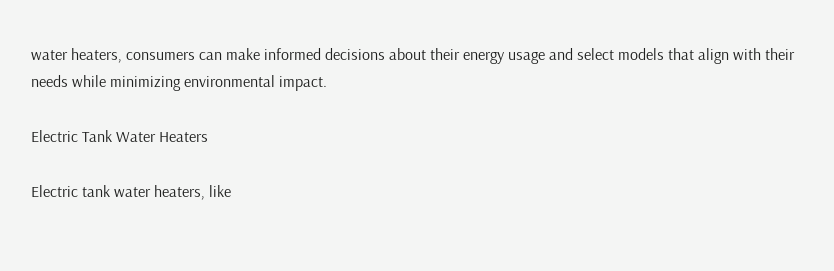water heaters, consumers can make informed decisions about their energy usage and select models that align with their needs while minimizing environmental impact.

Electric Tank Water Heaters

Electric tank water heaters, like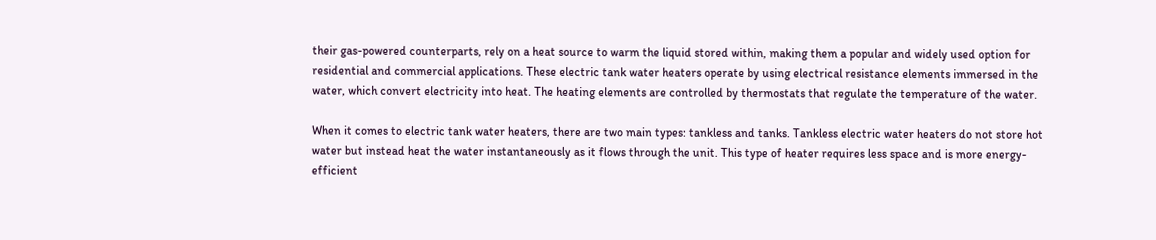their gas-powered counterparts, rely on a heat source to warm the liquid stored within, making them a popular and widely used option for residential and commercial applications. These electric tank water heaters operate by using electrical resistance elements immersed in the water, which convert electricity into heat. The heating elements are controlled by thermostats that regulate the temperature of the water.

When it comes to electric tank water heaters, there are two main types: tankless and tanks. Tankless electric water heaters do not store hot water but instead heat the water instantaneously as it flows through the unit. This type of heater requires less space and is more energy-efficient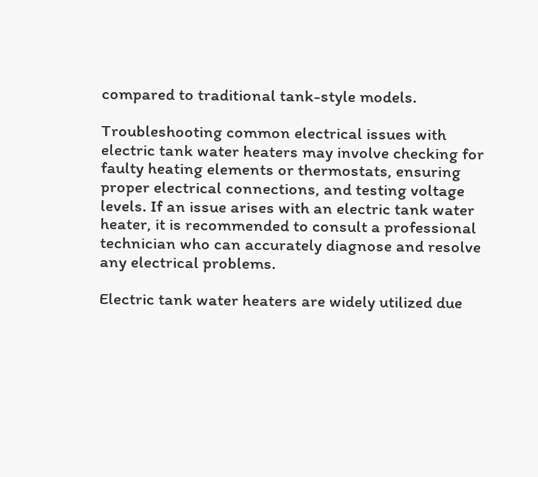compared to traditional tank-style models.

Troubleshooting common electrical issues with electric tank water heaters may involve checking for faulty heating elements or thermostats, ensuring proper electrical connections, and testing voltage levels. If an issue arises with an electric tank water heater, it is recommended to consult a professional technician who can accurately diagnose and resolve any electrical problems.

Electric tank water heaters are widely utilized due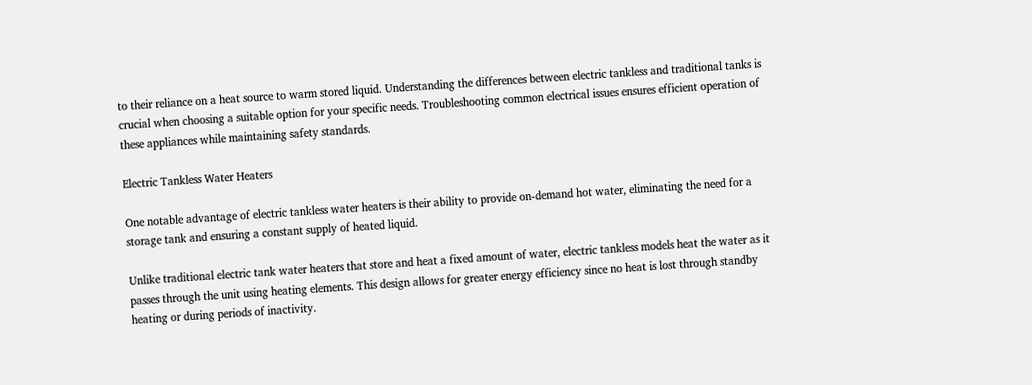to their reliance on a heat source to warm stored liquid. Understanding the differences between electric tankless and traditional tanks is crucial when choosing a suitable option for your specific needs. Troubleshooting common electrical issues ensures efficient operation of these appliances while maintaining safety standards.

Electric Tankless Water Heaters

One notable advantage of electric tankless water heaters is their ability to provide on-demand hot water, eliminating the need for a storage tank and ensuring a constant supply of heated liquid.

Unlike traditional electric tank water heaters that store and heat a fixed amount of water, electric tankless models heat the water as it passes through the unit using heating elements. This design allows for greater energy efficiency since no heat is lost through standby heating or during periods of inactivity.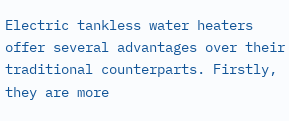Electric tankless water heaters offer several advantages over their traditional counterparts. Firstly, they are more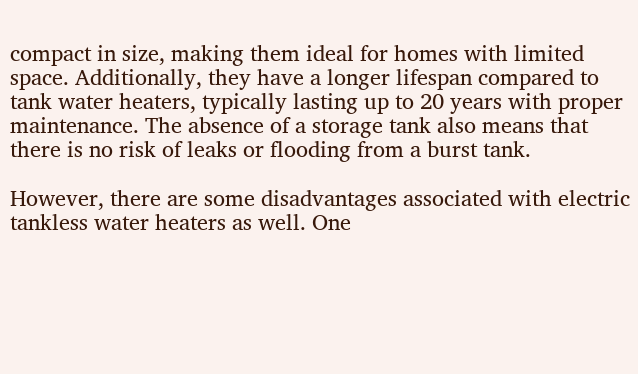compact in size, making them ideal for homes with limited space. Additionally, they have a longer lifespan compared to tank water heaters, typically lasting up to 20 years with proper maintenance. The absence of a storage tank also means that there is no risk of leaks or flooding from a burst tank.

However, there are some disadvantages associated with electric tankless water heaters as well. One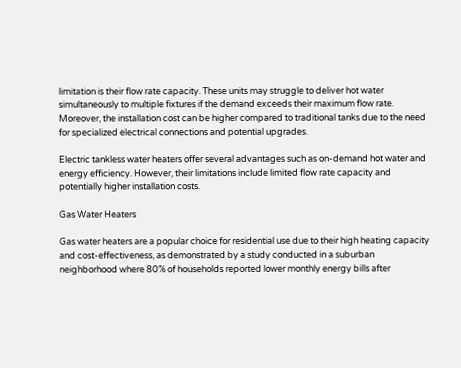limitation is their flow rate capacity. These units may struggle to deliver hot water simultaneously to multiple fixtures if the demand exceeds their maximum flow rate. Moreover, the installation cost can be higher compared to traditional tanks due to the need for specialized electrical connections and potential upgrades.

Electric tankless water heaters offer several advantages such as on-demand hot water and energy efficiency. However, their limitations include limited flow rate capacity and potentially higher installation costs.

Gas Water Heaters

Gas water heaters are a popular choice for residential use due to their high heating capacity and cost-effectiveness, as demonstrated by a study conducted in a suburban neighborhood where 80% of households reported lower monthly energy bills after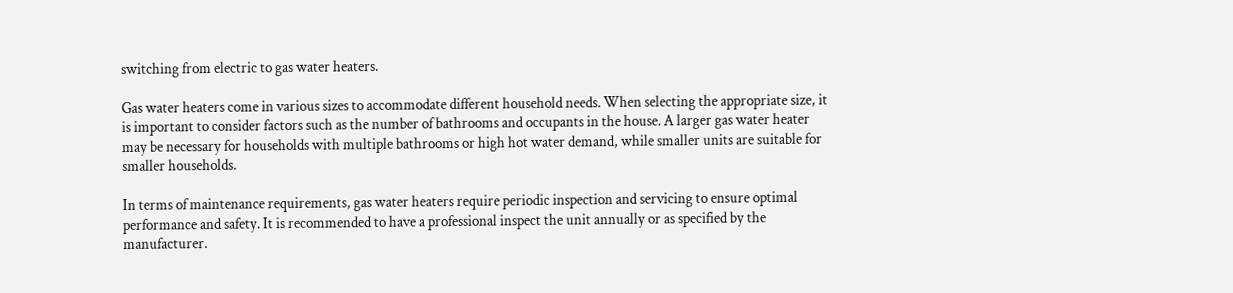switching from electric to gas water heaters.

Gas water heaters come in various sizes to accommodate different household needs. When selecting the appropriate size, it is important to consider factors such as the number of bathrooms and occupants in the house. A larger gas water heater may be necessary for households with multiple bathrooms or high hot water demand, while smaller units are suitable for smaller households.

In terms of maintenance requirements, gas water heaters require periodic inspection and servicing to ensure optimal performance and safety. It is recommended to have a professional inspect the unit annually or as specified by the manufacturer.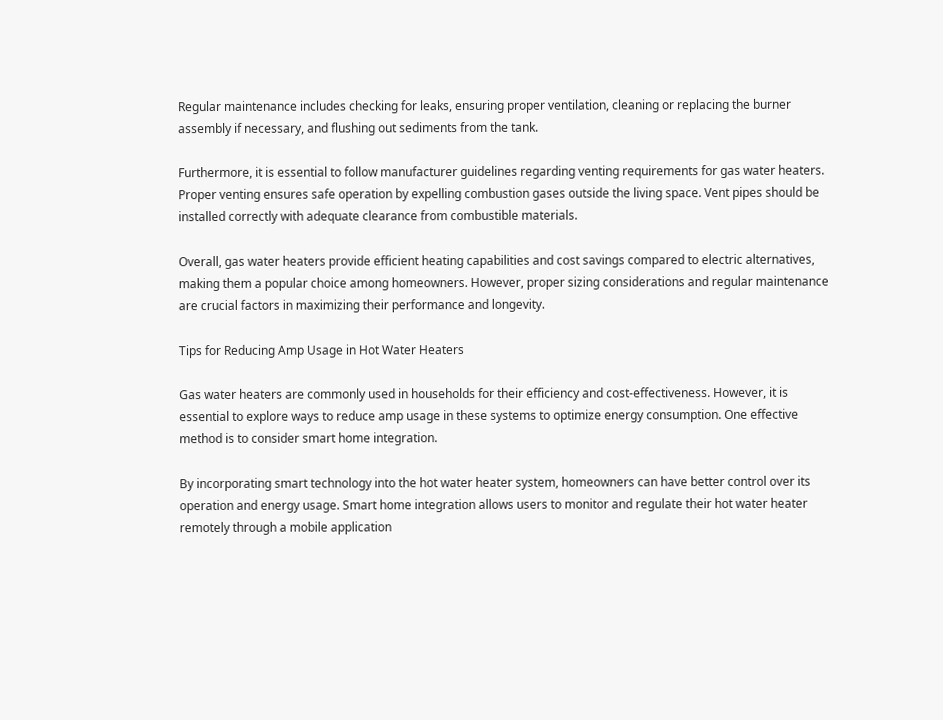Regular maintenance includes checking for leaks, ensuring proper ventilation, cleaning or replacing the burner assembly if necessary, and flushing out sediments from the tank.

Furthermore, it is essential to follow manufacturer guidelines regarding venting requirements for gas water heaters. Proper venting ensures safe operation by expelling combustion gases outside the living space. Vent pipes should be installed correctly with adequate clearance from combustible materials.

Overall, gas water heaters provide efficient heating capabilities and cost savings compared to electric alternatives, making them a popular choice among homeowners. However, proper sizing considerations and regular maintenance are crucial factors in maximizing their performance and longevity.

Tips for Reducing Amp Usage in Hot Water Heaters

Gas water heaters are commonly used in households for their efficiency and cost-effectiveness. However, it is essential to explore ways to reduce amp usage in these systems to optimize energy consumption. One effective method is to consider smart home integration.

By incorporating smart technology into the hot water heater system, homeowners can have better control over its operation and energy usage. Smart home integration allows users to monitor and regulate their hot water heater remotely through a mobile application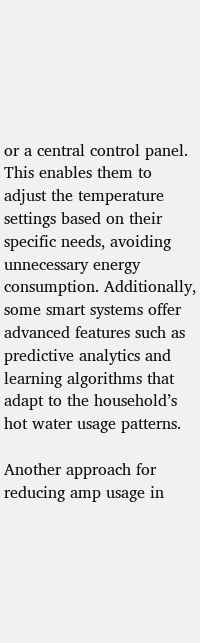or a central control panel. This enables them to adjust the temperature settings based on their specific needs, avoiding unnecessary energy consumption. Additionally, some smart systems offer advanced features such as predictive analytics and learning algorithms that adapt to the household’s hot water usage patterns.

Another approach for reducing amp usage in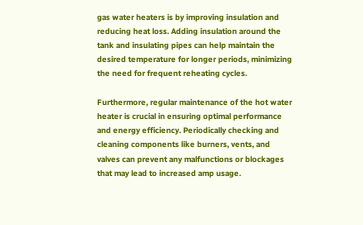gas water heaters is by improving insulation and reducing heat loss. Adding insulation around the tank and insulating pipes can help maintain the desired temperature for longer periods, minimizing the need for frequent reheating cycles.

Furthermore, regular maintenance of the hot water heater is crucial in ensuring optimal performance and energy efficiency. Periodically checking and cleaning components like burners, vents, and valves can prevent any malfunctions or blockages that may lead to increased amp usage.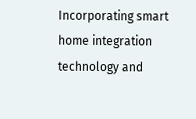Incorporating smart home integration technology and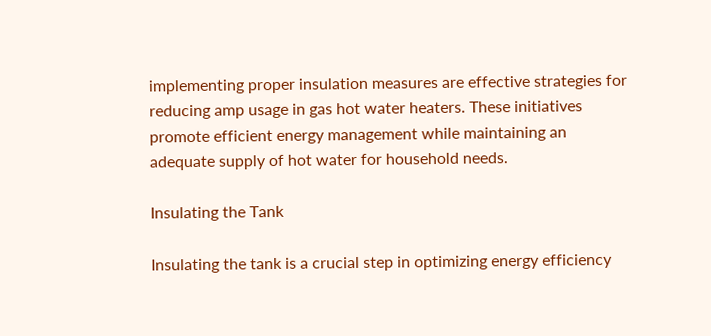implementing proper insulation measures are effective strategies for reducing amp usage in gas hot water heaters. These initiatives promote efficient energy management while maintaining an adequate supply of hot water for household needs.

Insulating the Tank

Insulating the tank is a crucial step in optimizing energy efficiency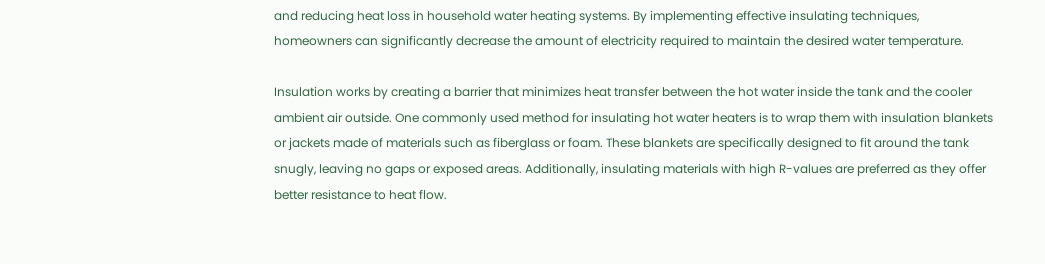and reducing heat loss in household water heating systems. By implementing effective insulating techniques, homeowners can significantly decrease the amount of electricity required to maintain the desired water temperature.

Insulation works by creating a barrier that minimizes heat transfer between the hot water inside the tank and the cooler ambient air outside. One commonly used method for insulating hot water heaters is to wrap them with insulation blankets or jackets made of materials such as fiberglass or foam. These blankets are specifically designed to fit around the tank snugly, leaving no gaps or exposed areas. Additionally, insulating materials with high R-values are preferred as they offer better resistance to heat flow.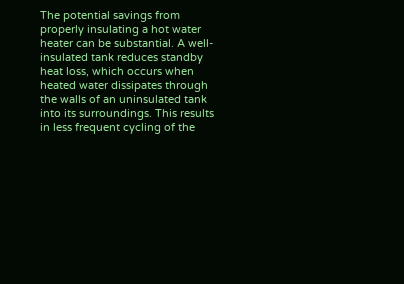The potential savings from properly insulating a hot water heater can be substantial. A well-insulated tank reduces standby heat loss, which occurs when heated water dissipates through the walls of an uninsulated tank into its surroundings. This results in less frequent cycling of the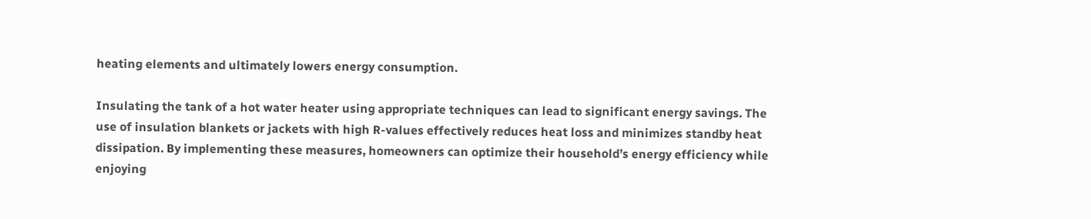heating elements and ultimately lowers energy consumption.

Insulating the tank of a hot water heater using appropriate techniques can lead to significant energy savings. The use of insulation blankets or jackets with high R-values effectively reduces heat loss and minimizes standby heat dissipation. By implementing these measures, homeowners can optimize their household’s energy efficiency while enjoying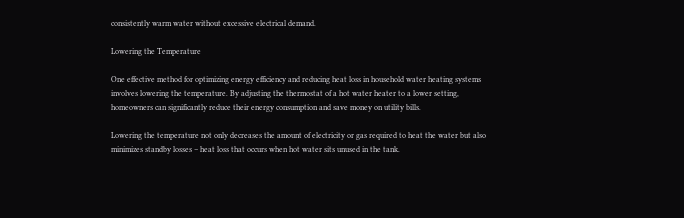consistently warm water without excessive electrical demand.

Lowering the Temperature

One effective method for optimizing energy efficiency and reducing heat loss in household water heating systems involves lowering the temperature. By adjusting the thermostat of a hot water heater to a lower setting, homeowners can significantly reduce their energy consumption and save money on utility bills.

Lowering the temperature not only decreases the amount of electricity or gas required to heat the water but also minimizes standby losses – heat loss that occurs when hot water sits unused in the tank.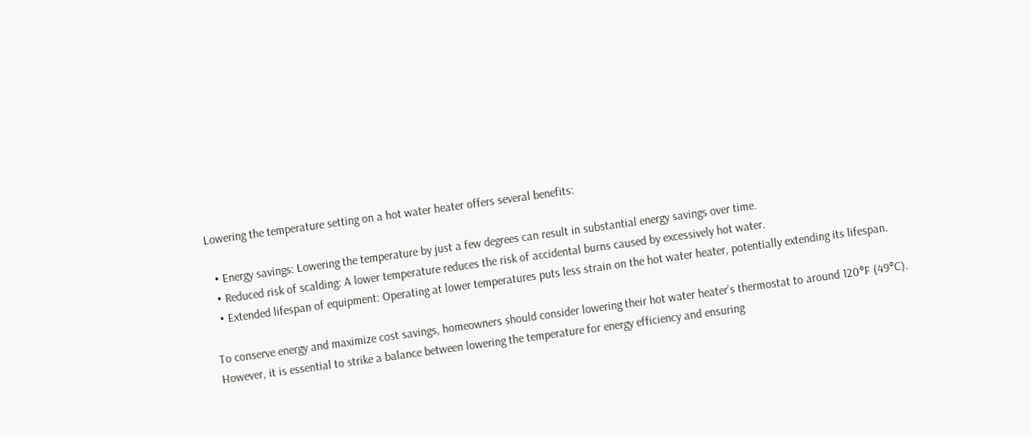Lowering the temperature setting on a hot water heater offers several benefits:

  • Energy savings: Lowering the temperature by just a few degrees can result in substantial energy savings over time.
  • Reduced risk of scalding: A lower temperature reduces the risk of accidental burns caused by excessively hot water.
  • Extended lifespan of equipment: Operating at lower temperatures puts less strain on the hot water heater, potentially extending its lifespan.

To conserve energy and maximize cost savings, homeowners should consider lowering their hot water heater’s thermostat to around 120°F (49°C). However, it is essential to strike a balance between lowering the temperature for energy efficiency and ensuring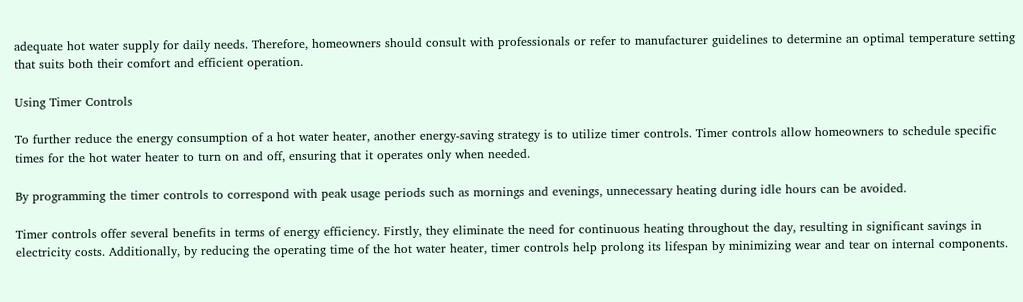adequate hot water supply for daily needs. Therefore, homeowners should consult with professionals or refer to manufacturer guidelines to determine an optimal temperature setting that suits both their comfort and efficient operation.

Using Timer Controls

To further reduce the energy consumption of a hot water heater, another energy-saving strategy is to utilize timer controls. Timer controls allow homeowners to schedule specific times for the hot water heater to turn on and off, ensuring that it operates only when needed.

By programming the timer controls to correspond with peak usage periods such as mornings and evenings, unnecessary heating during idle hours can be avoided.

Timer controls offer several benefits in terms of energy efficiency. Firstly, they eliminate the need for continuous heating throughout the day, resulting in significant savings in electricity costs. Additionally, by reducing the operating time of the hot water heater, timer controls help prolong its lifespan by minimizing wear and tear on internal components.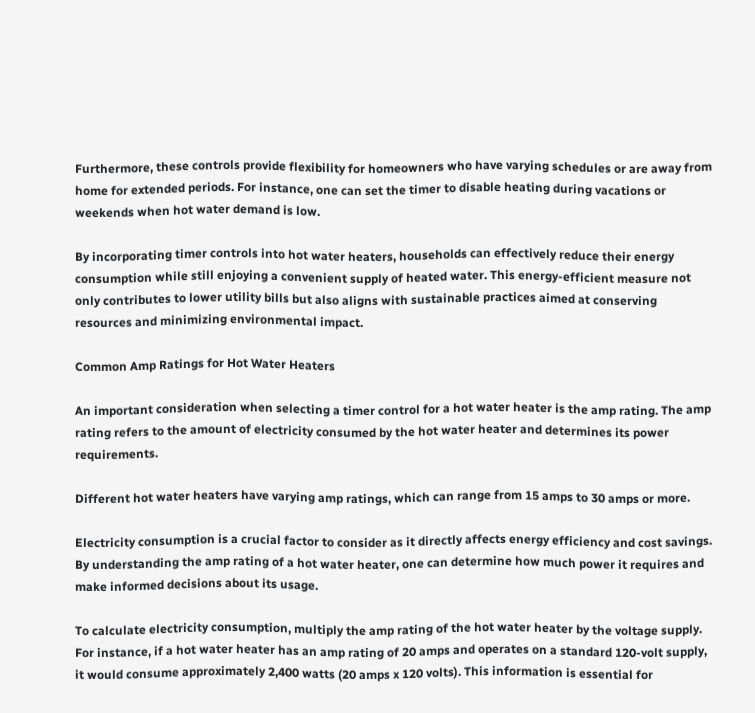Furthermore, these controls provide flexibility for homeowners who have varying schedules or are away from home for extended periods. For instance, one can set the timer to disable heating during vacations or weekends when hot water demand is low.

By incorporating timer controls into hot water heaters, households can effectively reduce their energy consumption while still enjoying a convenient supply of heated water. This energy-efficient measure not only contributes to lower utility bills but also aligns with sustainable practices aimed at conserving resources and minimizing environmental impact.

Common Amp Ratings for Hot Water Heaters

An important consideration when selecting a timer control for a hot water heater is the amp rating. The amp rating refers to the amount of electricity consumed by the hot water heater and determines its power requirements.

Different hot water heaters have varying amp ratings, which can range from 15 amps to 30 amps or more.

Electricity consumption is a crucial factor to consider as it directly affects energy efficiency and cost savings. By understanding the amp rating of a hot water heater, one can determine how much power it requires and make informed decisions about its usage.

To calculate electricity consumption, multiply the amp rating of the hot water heater by the voltage supply. For instance, if a hot water heater has an amp rating of 20 amps and operates on a standard 120-volt supply, it would consume approximately 2,400 watts (20 amps x 120 volts). This information is essential for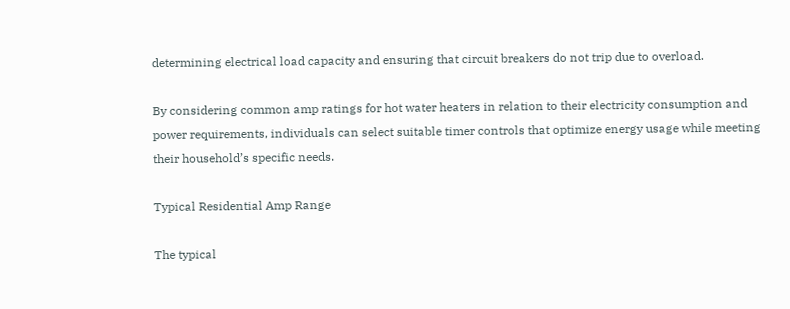determining electrical load capacity and ensuring that circuit breakers do not trip due to overload.

By considering common amp ratings for hot water heaters in relation to their electricity consumption and power requirements, individuals can select suitable timer controls that optimize energy usage while meeting their household’s specific needs.

Typical Residential Amp Range

The typical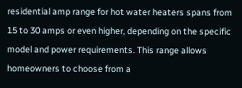residential amp range for hot water heaters spans from 15 to 30 amps or even higher, depending on the specific model and power requirements. This range allows homeowners to choose from a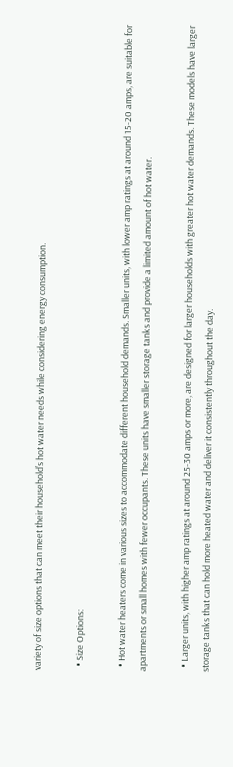variety of size options that can meet their household’s hot water needs while considering energy consumption.

  • Size Options:

  • Hot water heaters come in various sizes to accommodate different household demands. Smaller units, with lower amp ratings at around 15-20 amps, are suitable for apartments or small homes with fewer occupants. These units have smaller storage tanks and provide a limited amount of hot water.

  • Larger units, with higher amp ratings at around 25-30 amps or more, are designed for larger households with greater hot water demands. These models have larger storage tanks that can hold more heated water and deliver it consistently throughout the day.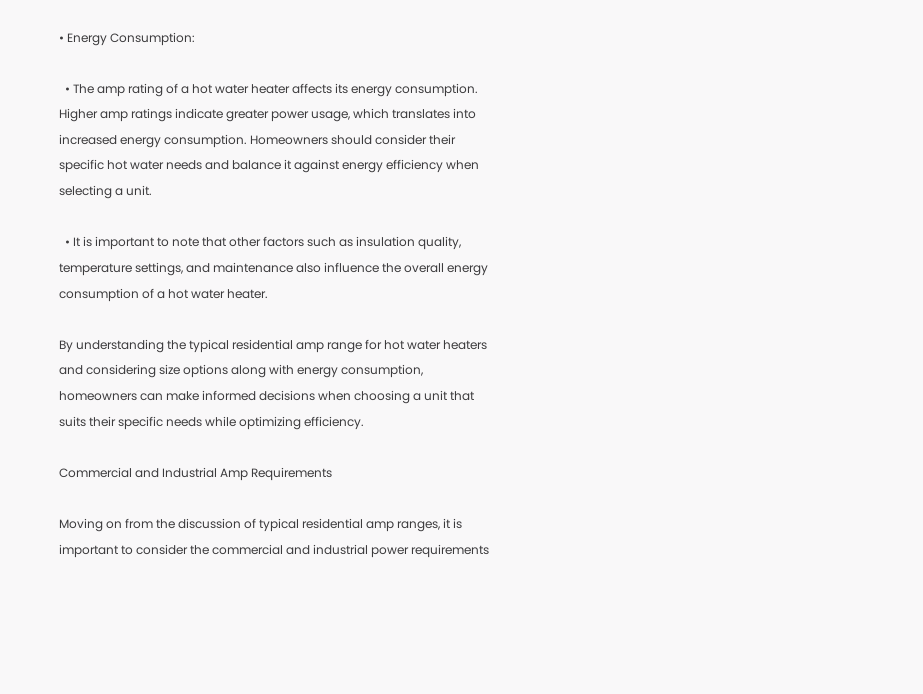• Energy Consumption:

  • The amp rating of a hot water heater affects its energy consumption. Higher amp ratings indicate greater power usage, which translates into increased energy consumption. Homeowners should consider their specific hot water needs and balance it against energy efficiency when selecting a unit.

  • It is important to note that other factors such as insulation quality, temperature settings, and maintenance also influence the overall energy consumption of a hot water heater.

By understanding the typical residential amp range for hot water heaters and considering size options along with energy consumption, homeowners can make informed decisions when choosing a unit that suits their specific needs while optimizing efficiency.

Commercial and Industrial Amp Requirements

Moving on from the discussion of typical residential amp ranges, it is important to consider the commercial and industrial power requirements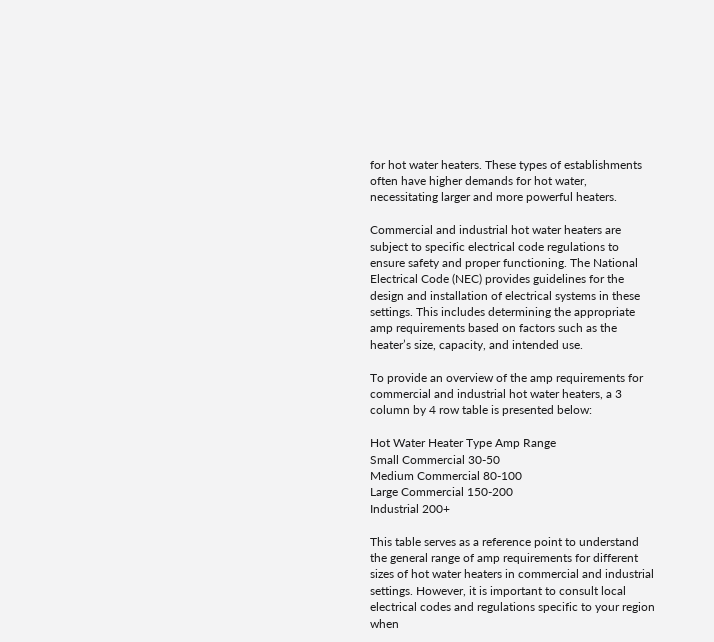for hot water heaters. These types of establishments often have higher demands for hot water, necessitating larger and more powerful heaters.

Commercial and industrial hot water heaters are subject to specific electrical code regulations to ensure safety and proper functioning. The National Electrical Code (NEC) provides guidelines for the design and installation of electrical systems in these settings. This includes determining the appropriate amp requirements based on factors such as the heater’s size, capacity, and intended use.

To provide an overview of the amp requirements for commercial and industrial hot water heaters, a 3 column by 4 row table is presented below:

Hot Water Heater Type Amp Range
Small Commercial 30-50
Medium Commercial 80-100
Large Commercial 150-200
Industrial 200+

This table serves as a reference point to understand the general range of amp requirements for different sizes of hot water heaters in commercial and industrial settings. However, it is important to consult local electrical codes and regulations specific to your region when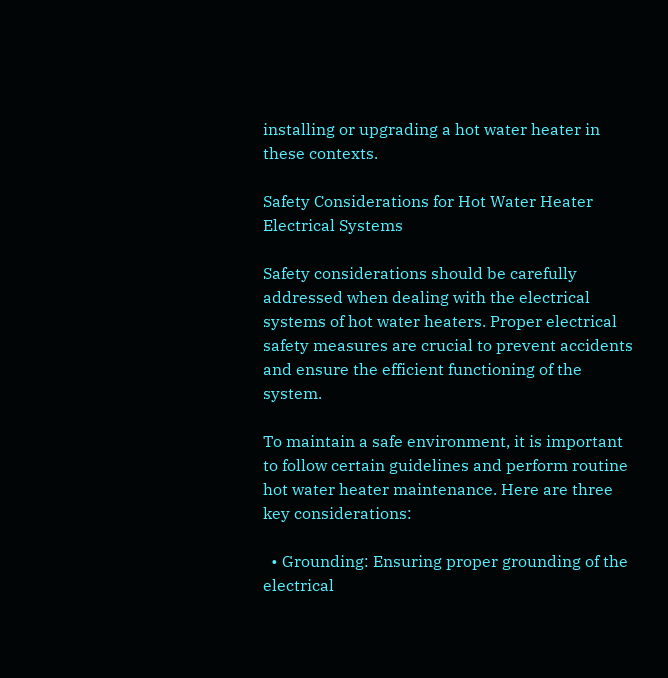installing or upgrading a hot water heater in these contexts.

Safety Considerations for Hot Water Heater Electrical Systems

Safety considerations should be carefully addressed when dealing with the electrical systems of hot water heaters. Proper electrical safety measures are crucial to prevent accidents and ensure the efficient functioning of the system.

To maintain a safe environment, it is important to follow certain guidelines and perform routine hot water heater maintenance. Here are three key considerations:

  • Grounding: Ensuring proper grounding of the electrical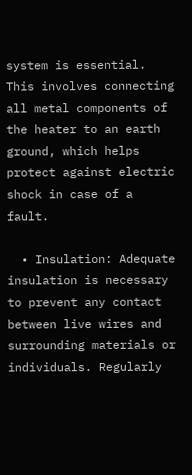system is essential. This involves connecting all metal components of the heater to an earth ground, which helps protect against electric shock in case of a fault.

  • Insulation: Adequate insulation is necessary to prevent any contact between live wires and surrounding materials or individuals. Regularly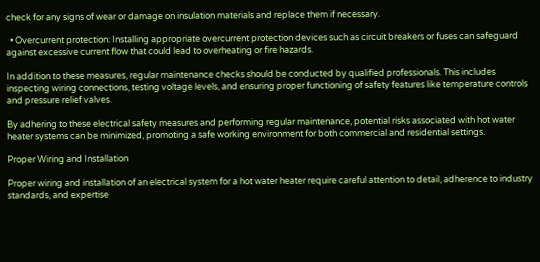check for any signs of wear or damage on insulation materials and replace them if necessary.

  • Overcurrent protection: Installing appropriate overcurrent protection devices such as circuit breakers or fuses can safeguard against excessive current flow that could lead to overheating or fire hazards.

In addition to these measures, regular maintenance checks should be conducted by qualified professionals. This includes inspecting wiring connections, testing voltage levels, and ensuring proper functioning of safety features like temperature controls and pressure relief valves.

By adhering to these electrical safety measures and performing regular maintenance, potential risks associated with hot water heater systems can be minimized, promoting a safe working environment for both commercial and residential settings.

Proper Wiring and Installation

Proper wiring and installation of an electrical system for a hot water heater require careful attention to detail, adherence to industry standards, and expertise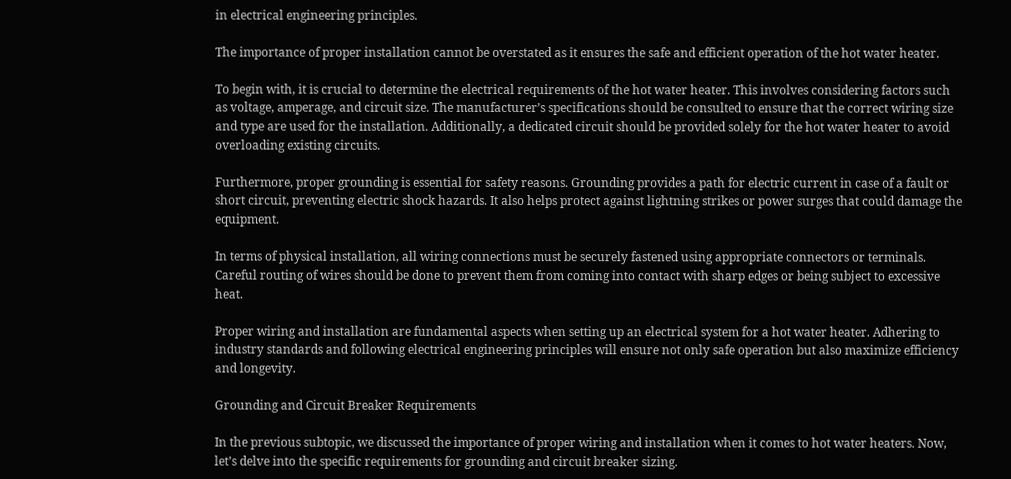in electrical engineering principles.

The importance of proper installation cannot be overstated as it ensures the safe and efficient operation of the hot water heater.

To begin with, it is crucial to determine the electrical requirements of the hot water heater. This involves considering factors such as voltage, amperage, and circuit size. The manufacturer’s specifications should be consulted to ensure that the correct wiring size and type are used for the installation. Additionally, a dedicated circuit should be provided solely for the hot water heater to avoid overloading existing circuits.

Furthermore, proper grounding is essential for safety reasons. Grounding provides a path for electric current in case of a fault or short circuit, preventing electric shock hazards. It also helps protect against lightning strikes or power surges that could damage the equipment.

In terms of physical installation, all wiring connections must be securely fastened using appropriate connectors or terminals. Careful routing of wires should be done to prevent them from coming into contact with sharp edges or being subject to excessive heat.

Proper wiring and installation are fundamental aspects when setting up an electrical system for a hot water heater. Adhering to industry standards and following electrical engineering principles will ensure not only safe operation but also maximize efficiency and longevity.

Grounding and Circuit Breaker Requirements

In the previous subtopic, we discussed the importance of proper wiring and installation when it comes to hot water heaters. Now, let’s delve into the specific requirements for grounding and circuit breaker sizing.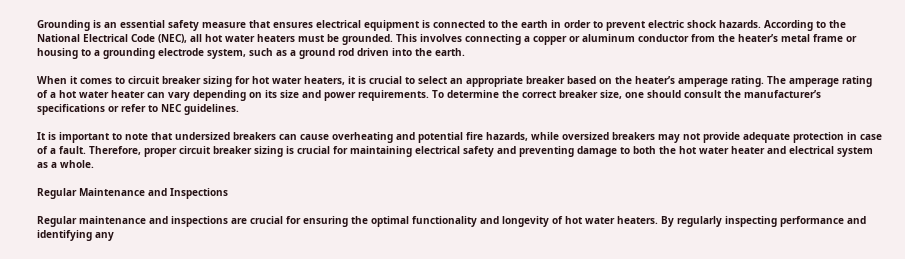Grounding is an essential safety measure that ensures electrical equipment is connected to the earth in order to prevent electric shock hazards. According to the National Electrical Code (NEC), all hot water heaters must be grounded. This involves connecting a copper or aluminum conductor from the heater’s metal frame or housing to a grounding electrode system, such as a ground rod driven into the earth.

When it comes to circuit breaker sizing for hot water heaters, it is crucial to select an appropriate breaker based on the heater’s amperage rating. The amperage rating of a hot water heater can vary depending on its size and power requirements. To determine the correct breaker size, one should consult the manufacturer’s specifications or refer to NEC guidelines.

It is important to note that undersized breakers can cause overheating and potential fire hazards, while oversized breakers may not provide adequate protection in case of a fault. Therefore, proper circuit breaker sizing is crucial for maintaining electrical safety and preventing damage to both the hot water heater and electrical system as a whole.

Regular Maintenance and Inspections

Regular maintenance and inspections are crucial for ensuring the optimal functionality and longevity of hot water heaters. By regularly inspecting performance and identifying any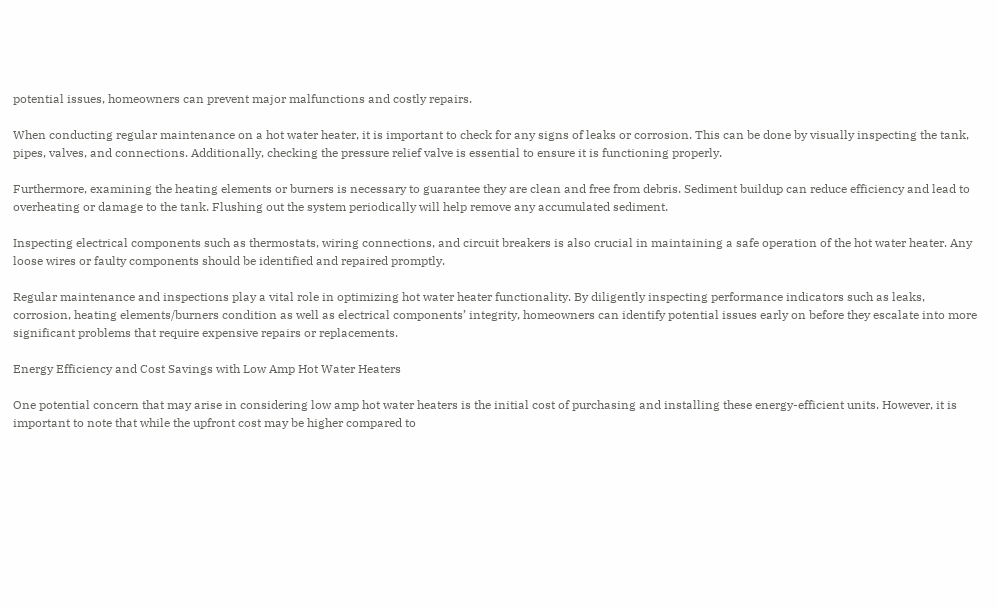potential issues, homeowners can prevent major malfunctions and costly repairs.

When conducting regular maintenance on a hot water heater, it is important to check for any signs of leaks or corrosion. This can be done by visually inspecting the tank, pipes, valves, and connections. Additionally, checking the pressure relief valve is essential to ensure it is functioning properly.

Furthermore, examining the heating elements or burners is necessary to guarantee they are clean and free from debris. Sediment buildup can reduce efficiency and lead to overheating or damage to the tank. Flushing out the system periodically will help remove any accumulated sediment.

Inspecting electrical components such as thermostats, wiring connections, and circuit breakers is also crucial in maintaining a safe operation of the hot water heater. Any loose wires or faulty components should be identified and repaired promptly.

Regular maintenance and inspections play a vital role in optimizing hot water heater functionality. By diligently inspecting performance indicators such as leaks, corrosion, heating elements/burners condition as well as electrical components’ integrity, homeowners can identify potential issues early on before they escalate into more significant problems that require expensive repairs or replacements.

Energy Efficiency and Cost Savings with Low Amp Hot Water Heaters

One potential concern that may arise in considering low amp hot water heaters is the initial cost of purchasing and installing these energy-efficient units. However, it is important to note that while the upfront cost may be higher compared to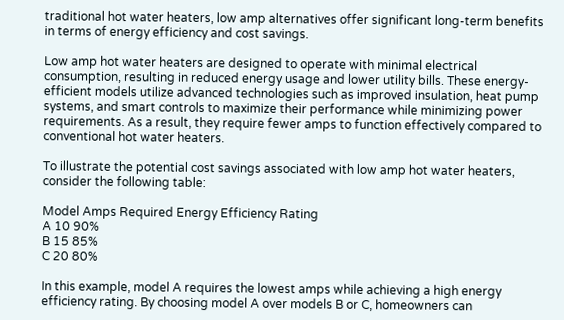traditional hot water heaters, low amp alternatives offer significant long-term benefits in terms of energy efficiency and cost savings.

Low amp hot water heaters are designed to operate with minimal electrical consumption, resulting in reduced energy usage and lower utility bills. These energy-efficient models utilize advanced technologies such as improved insulation, heat pump systems, and smart controls to maximize their performance while minimizing power requirements. As a result, they require fewer amps to function effectively compared to conventional hot water heaters.

To illustrate the potential cost savings associated with low amp hot water heaters, consider the following table:

Model Amps Required Energy Efficiency Rating
A 10 90%
B 15 85%
C 20 80%

In this example, model A requires the lowest amps while achieving a high energy efficiency rating. By choosing model A over models B or C, homeowners can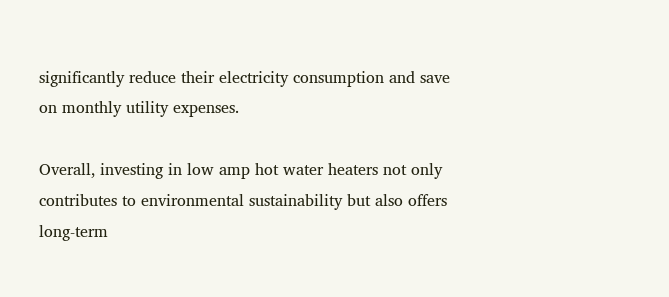significantly reduce their electricity consumption and save on monthly utility expenses.

Overall, investing in low amp hot water heaters not only contributes to environmental sustainability but also offers long-term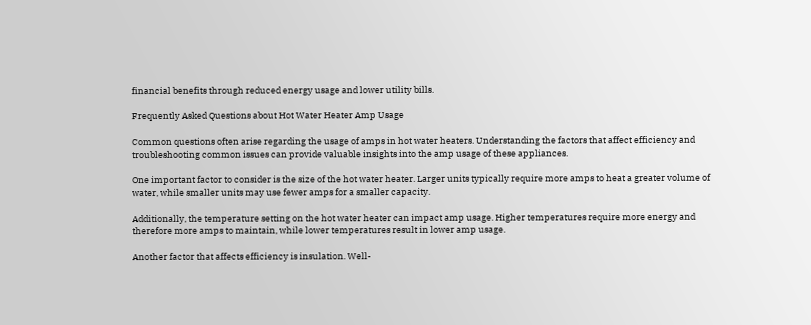financial benefits through reduced energy usage and lower utility bills.

Frequently Asked Questions about Hot Water Heater Amp Usage

Common questions often arise regarding the usage of amps in hot water heaters. Understanding the factors that affect efficiency and troubleshooting common issues can provide valuable insights into the amp usage of these appliances.

One important factor to consider is the size of the hot water heater. Larger units typically require more amps to heat a greater volume of water, while smaller units may use fewer amps for a smaller capacity.

Additionally, the temperature setting on the hot water heater can impact amp usage. Higher temperatures require more energy and therefore more amps to maintain, while lower temperatures result in lower amp usage.

Another factor that affects efficiency is insulation. Well-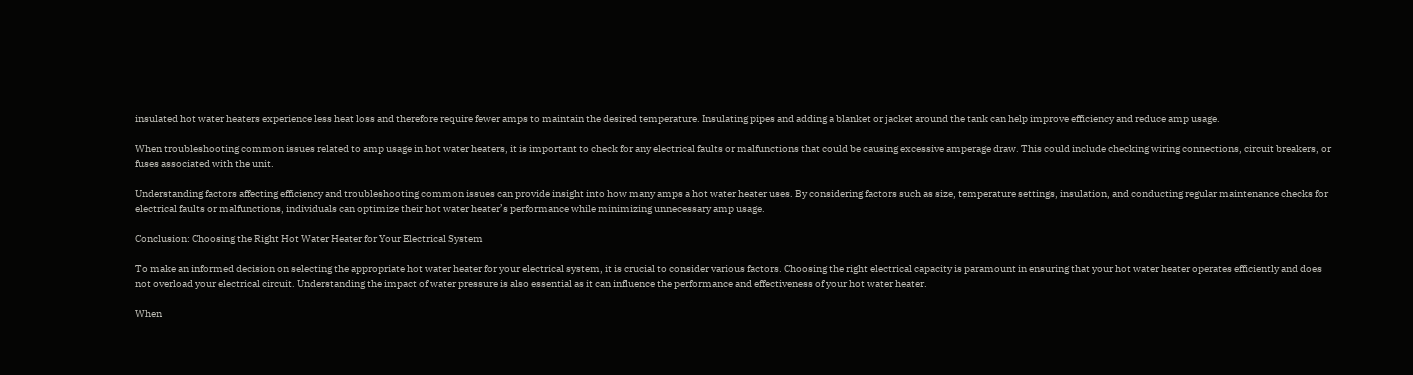insulated hot water heaters experience less heat loss and therefore require fewer amps to maintain the desired temperature. Insulating pipes and adding a blanket or jacket around the tank can help improve efficiency and reduce amp usage.

When troubleshooting common issues related to amp usage in hot water heaters, it is important to check for any electrical faults or malfunctions that could be causing excessive amperage draw. This could include checking wiring connections, circuit breakers, or fuses associated with the unit.

Understanding factors affecting efficiency and troubleshooting common issues can provide insight into how many amps a hot water heater uses. By considering factors such as size, temperature settings, insulation, and conducting regular maintenance checks for electrical faults or malfunctions, individuals can optimize their hot water heater’s performance while minimizing unnecessary amp usage.

Conclusion: Choosing the Right Hot Water Heater for Your Electrical System

To make an informed decision on selecting the appropriate hot water heater for your electrical system, it is crucial to consider various factors. Choosing the right electrical capacity is paramount in ensuring that your hot water heater operates efficiently and does not overload your electrical circuit. Understanding the impact of water pressure is also essential as it can influence the performance and effectiveness of your hot water heater.

When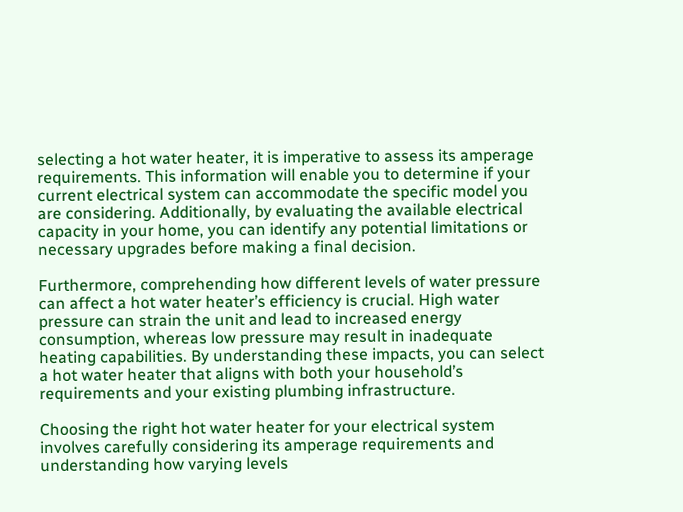selecting a hot water heater, it is imperative to assess its amperage requirements. This information will enable you to determine if your current electrical system can accommodate the specific model you are considering. Additionally, by evaluating the available electrical capacity in your home, you can identify any potential limitations or necessary upgrades before making a final decision.

Furthermore, comprehending how different levels of water pressure can affect a hot water heater’s efficiency is crucial. High water pressure can strain the unit and lead to increased energy consumption, whereas low pressure may result in inadequate heating capabilities. By understanding these impacts, you can select a hot water heater that aligns with both your household’s requirements and your existing plumbing infrastructure.

Choosing the right hot water heater for your electrical system involves carefully considering its amperage requirements and understanding how varying levels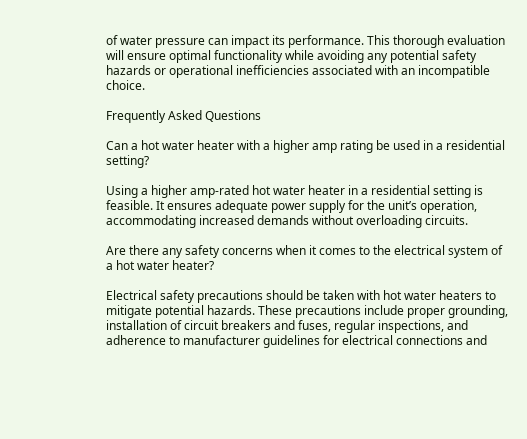of water pressure can impact its performance. This thorough evaluation will ensure optimal functionality while avoiding any potential safety hazards or operational inefficiencies associated with an incompatible choice.

Frequently Asked Questions

Can a hot water heater with a higher amp rating be used in a residential setting?

Using a higher amp-rated hot water heater in a residential setting is feasible. It ensures adequate power supply for the unit’s operation, accommodating increased demands without overloading circuits.

Are there any safety concerns when it comes to the electrical system of a hot water heater?

Electrical safety precautions should be taken with hot water heaters to mitigate potential hazards. These precautions include proper grounding, installation of circuit breakers and fuses, regular inspections, and adherence to manufacturer guidelines for electrical connections and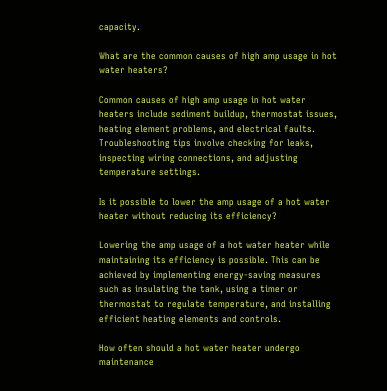capacity.

What are the common causes of high amp usage in hot water heaters?

Common causes of high amp usage in hot water heaters include sediment buildup, thermostat issues, heating element problems, and electrical faults. Troubleshooting tips involve checking for leaks, inspecting wiring connections, and adjusting temperature settings.

Is it possible to lower the amp usage of a hot water heater without reducing its efficiency?

Lowering the amp usage of a hot water heater while maintaining its efficiency is possible. This can be achieved by implementing energy-saving measures such as insulating the tank, using a timer or thermostat to regulate temperature, and installing efficient heating elements and controls.

How often should a hot water heater undergo maintenance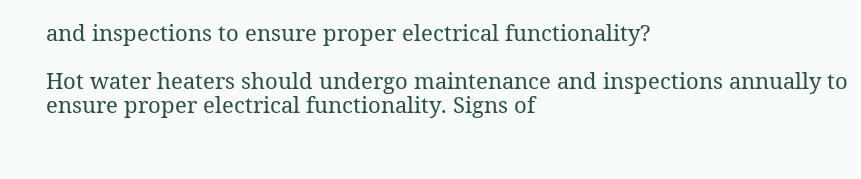and inspections to ensure proper electrical functionality?

Hot water heaters should undergo maintenance and inspections annually to ensure proper electrical functionality. Signs of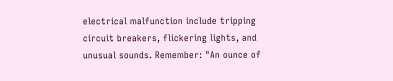electrical malfunction include tripping circuit breakers, flickering lights, and unusual sounds. Remember: "An ounce of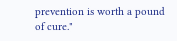prevention is worth a pound of cure."